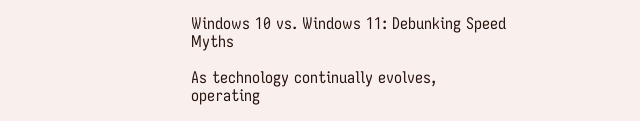Windows 10 vs. Windows 11: Debunking Speed Myths

As technology continually evolves, operating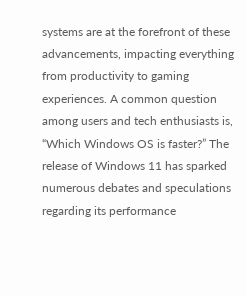systems are at the forefront of these advancements, impacting everything from productivity to gaming experiences. A common question among users and tech enthusiasts is, “Which Windows OS is faster?” The release of Windows 11 has sparked numerous debates and speculations regarding its performance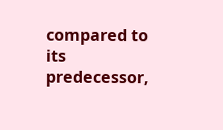compared to its predecessor,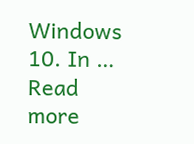Windows 10. In … Read more